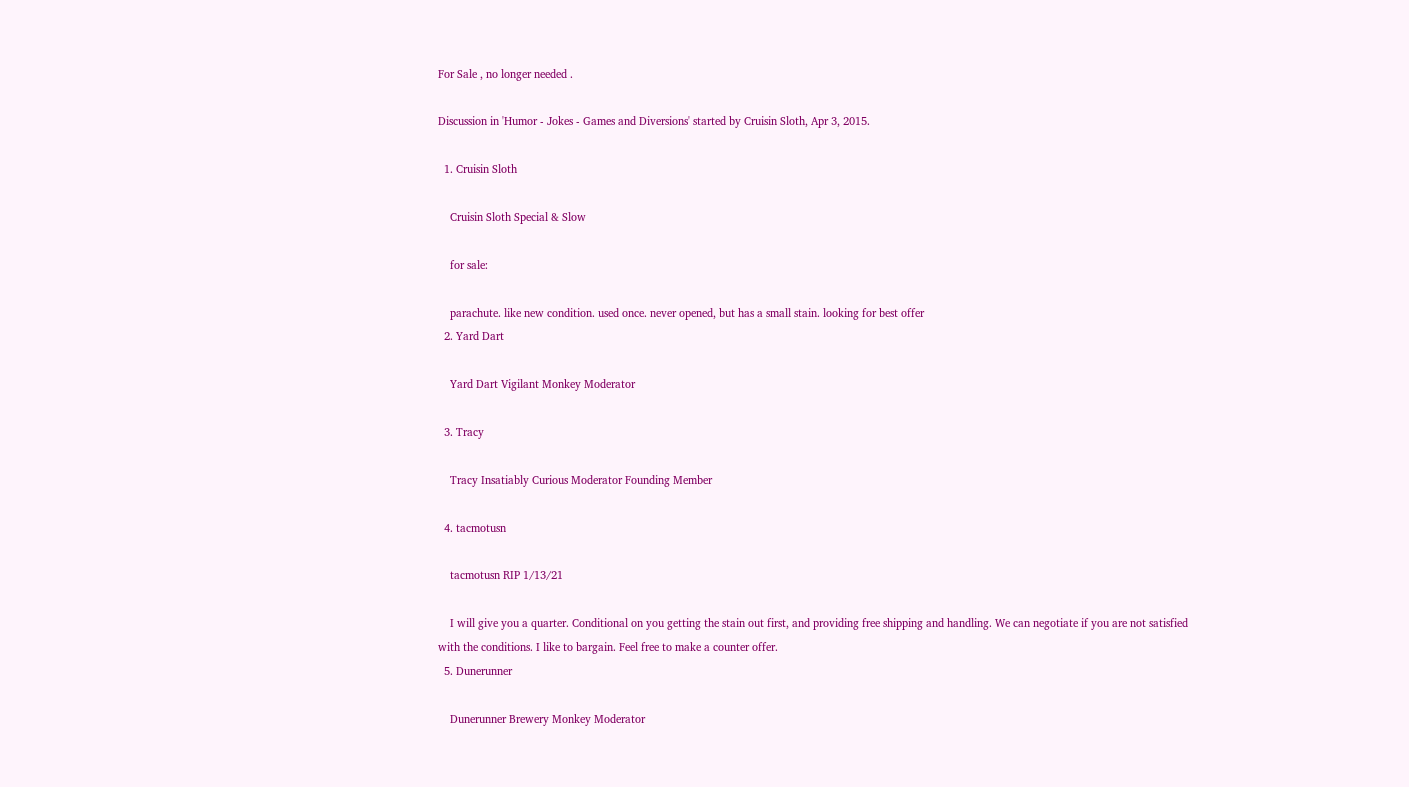For Sale , no longer needed .

Discussion in 'Humor - Jokes - Games and Diversions' started by Cruisin Sloth, Apr 3, 2015.

  1. Cruisin Sloth

    Cruisin Sloth Special & Slow

    for sale:

    parachute. like new condition. used once. never opened, but has a small stain. looking for best offer
  2. Yard Dart

    Yard Dart Vigilant Monkey Moderator

  3. Tracy

    Tracy Insatiably Curious Moderator Founding Member

  4. tacmotusn

    tacmotusn RIP 1/13/21

    I will give you a quarter. Conditional on you getting the stain out first, and providing free shipping and handling. We can negotiate if you are not satisfied with the conditions. I like to bargain. Feel free to make a counter offer.
  5. Dunerunner

    Dunerunner Brewery Monkey Moderator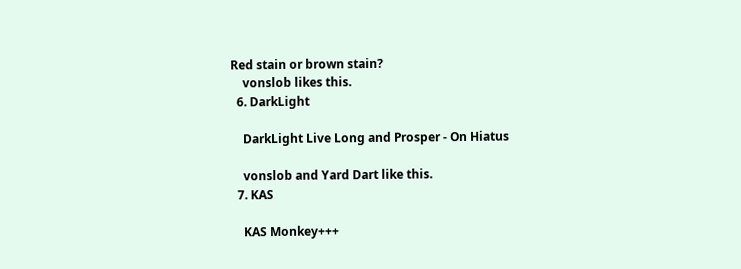Red stain or brown stain?
    vonslob likes this.
  6. DarkLight

    DarkLight Live Long and Prosper - On Hiatus

    vonslob and Yard Dart like this.
  7. KAS

    KAS Monkey+++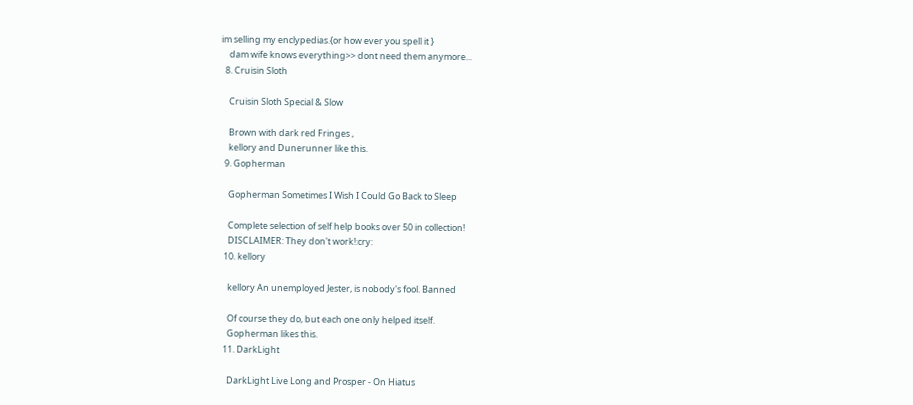im selling my enclypedias.{or how ever you spell it }
    dam wife knows everything>> dont need them anymore...
  8. Cruisin Sloth

    Cruisin Sloth Special & Slow

    Brown with dark red Fringes ,
    kellory and Dunerunner like this.
  9. Gopherman

    Gopherman Sometimes I Wish I Could Go Back to Sleep

    Complete selection of self help books over 50 in collection!
    DISCLAIMER: They don't work!:cry:
  10. kellory

    kellory An unemployed Jester, is nobody's fool. Banned

    Of course they do, but each one only helped itself.
    Gopherman likes this.
  11. DarkLight

    DarkLight Live Long and Prosper - On Hiatus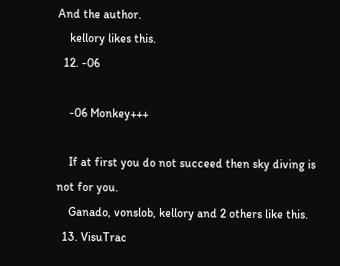And the author.
    kellory likes this.
  12. -06

    -06 Monkey+++

    If at first you do not succeed then sky diving is not for you.
    Ganado, vonslob, kellory and 2 others like this.
  13. VisuTrac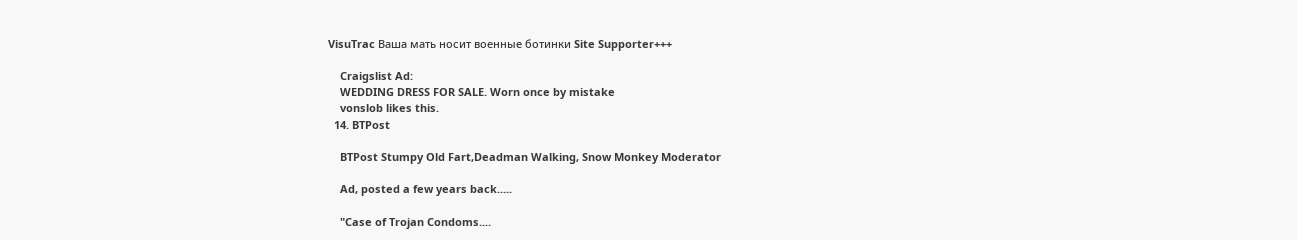VisuTrac Ваша мать носит военные ботинки Site Supporter+++

    Craigslist Ad:
    WEDDING DRESS FOR SALE. Worn once by mistake
    vonslob likes this.
  14. BTPost

    BTPost Stumpy Old Fart,Deadman Walking, Snow Monkey Moderator

    Ad, posted a few years back.....

    "Case of Trojan Condoms....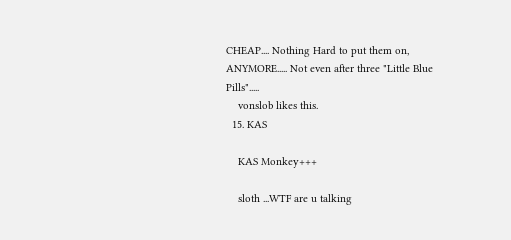CHEAP.... Nothing Hard to put them on, ANYMORE..... Not even after three "Little Blue Pills".....
    vonslob likes this.
  15. KAS

    KAS Monkey+++

    sloth ...WTF are u talking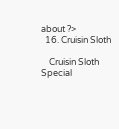about ?>
  16. Cruisin Sloth

    Cruisin Sloth Special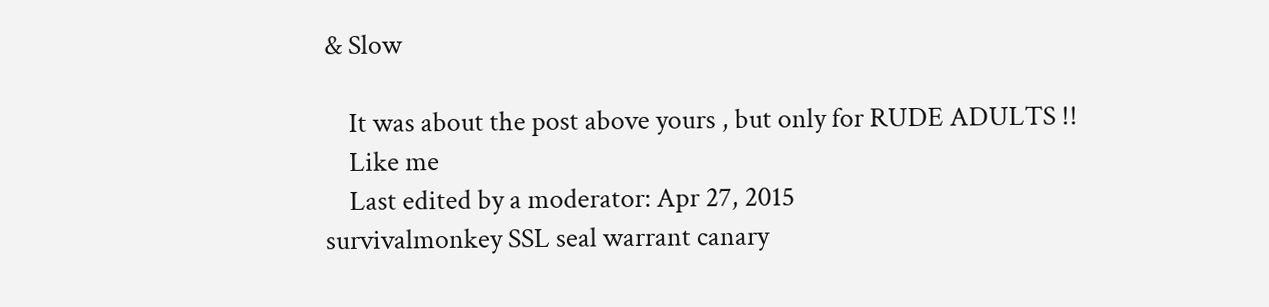& Slow

    It was about the post above yours , but only for RUDE ADULTS !!
    Like me
    Last edited by a moderator: Apr 27, 2015
survivalmonkey SSL seal warrant canary